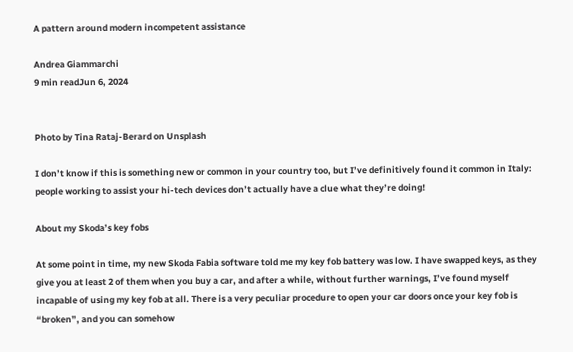A pattern around modern incompetent assistance

Andrea Giammarchi
9 min readJun 6, 2024


Photo by Tina Rataj-Berard on Unsplash

I don’t know if this is something new or common in your country too, but I’ve definitively found it common in Italy: people working to assist your hi-tech devices don’t actually have a clue what they’re doing!

About my Skoda’s key fobs

At some point in time, my new Skoda Fabia software told me my key fob battery was low. I have swapped keys, as they give you at least 2 of them when you buy a car, and after a while, without further warnings, I’ve found myself incapable of using my key fob at all. There is a very peculiar procedure to open your car doors once your key fob is “broken”, and you can somehow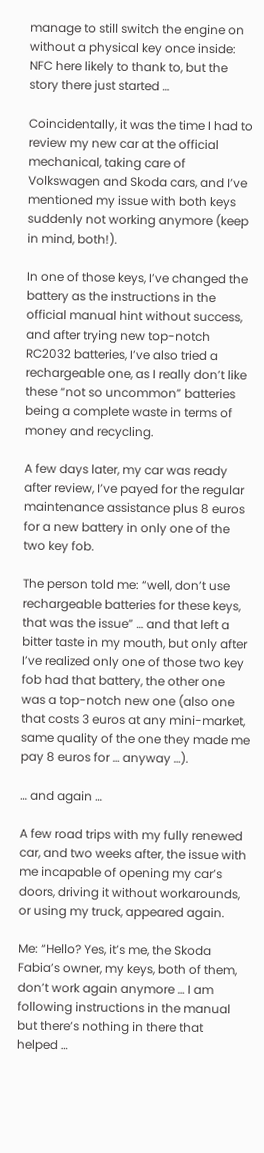manage to still switch the engine on without a physical key once inside: NFC here likely to thank to, but the story there just started …

Coincidentally, it was the time I had to review my new car at the official mechanical, taking care of Volkswagen and Skoda cars, and I’ve mentioned my issue with both keys suddenly not working anymore (keep in mind, both!).

In one of those keys, I’ve changed the battery as the instructions in the official manual hint without success, and after trying new top-notch RC2032 batteries, I’ve also tried a rechargeable one, as I really don’t like these “not so uncommon” batteries being a complete waste in terms of money and recycling.

A few days later, my car was ready after review, I’ve payed for the regular maintenance assistance plus 8 euros for a new battery in only one of the two key fob.

The person told me: “well, don’t use rechargeable batteries for these keys, that was the issue” … and that left a bitter taste in my mouth, but only after I’ve realized only one of those two key fob had that battery, the other one was a top-notch new one (also one that costs 3 euros at any mini-market, same quality of the one they made me pay 8 euros for … anyway …).

… and again …

A few road trips with my fully renewed car, and two weeks after, the issue with me incapable of opening my car’s doors, driving it without workarounds, or using my truck, appeared again.

Me: “Hello? Yes, it’s me, the Skoda Fabia’s owner, my keys, both of them, don’t work again anymore … I am following instructions in the manual but there’s nothing in there that helped …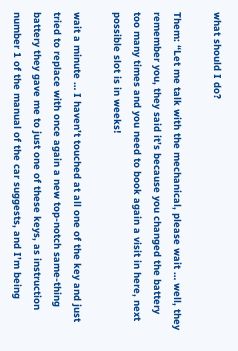what should I do?

Them: “Let me talk with the mechanical, please wait … well, they remember you, they said it’s because you changed the battery too many times and you need to book again a visit in here, next possible slot is in weeks!

wait a minute … I haven’t touched at all one of the key and just tried to replace with once again a new top-notch same-thing battery they gave me to just one of these keys, as instruction number 1 of the manual of the car suggests, and I’m being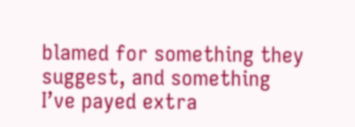blamed for something they suggest, and something I’ve payed extra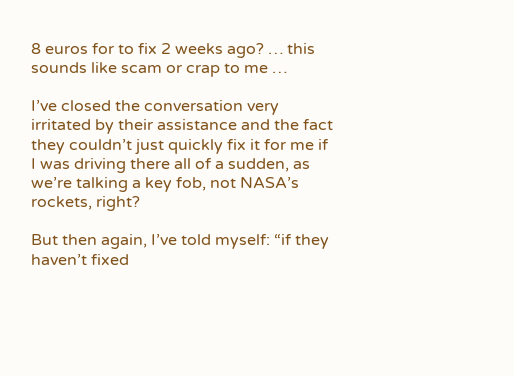8 euros for to fix 2 weeks ago? … this sounds like scam or crap to me …

I’ve closed the conversation very irritated by their assistance and the fact they couldn’t just quickly fix it for me if I was driving there all of a sudden, as we’re talking a key fob, not NASA’s rockets, right?

But then again, I’ve told myself: “if they haven’t fixed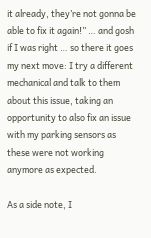it already, they’re not gonna be able to fix it again!” … and gosh if I was right … so there it goes my next move: I try a different mechanical and talk to them about this issue, taking an opportunity to also fix an issue with my parking sensors as these were not working anymore as expected.

As a side note, I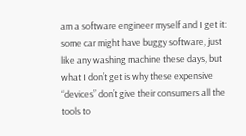am a software engineer myself and I get it: some car might have buggy software, just like any washing machine these days, but what I don’t get is why these expensive “devices” don’t give their consumers all the tools to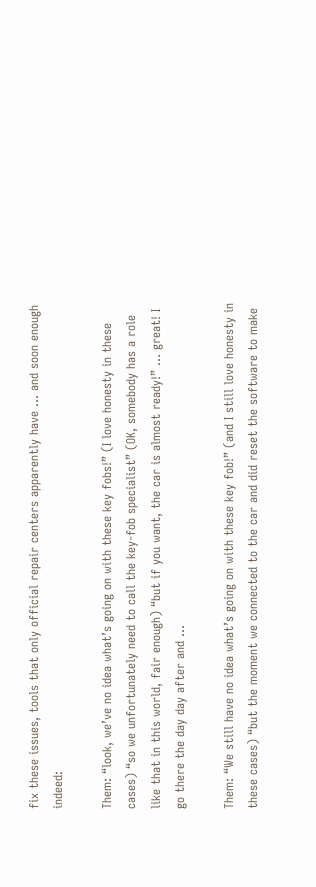fix these issues, tools that only official repair centers apparently have … and soon enough indeed:

Them: “look, we’ve no idea what’s going on with these key fobs!” (I love honesty in these cases) “so we unfortunately need to call the key-fob specialist” (OK, somebody has a role like that in this world, fair enough) “but if you want, the car is almost ready!” … great! I go there the day day after and …

Them: “We still have no idea what’s going on with these key fob!” (and I still love honesty in these cases) “but the moment we connected to the car and did reset the software to make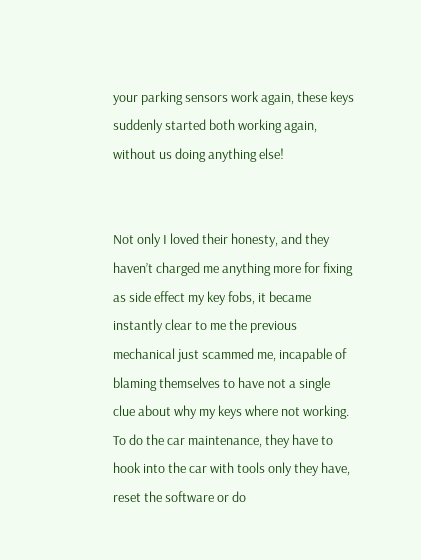your parking sensors work again, these keys suddenly started both working again, without us doing anything else!


Not only I loved their honesty, and they haven’t charged me anything more for fixing as side effect my key fobs, it became instantly clear to me the previous mechanical just scammed me, incapable of blaming themselves to have not a single clue about why my keys where not working. To do the car maintenance, they have to hook into the car with tools only they have, reset the software or do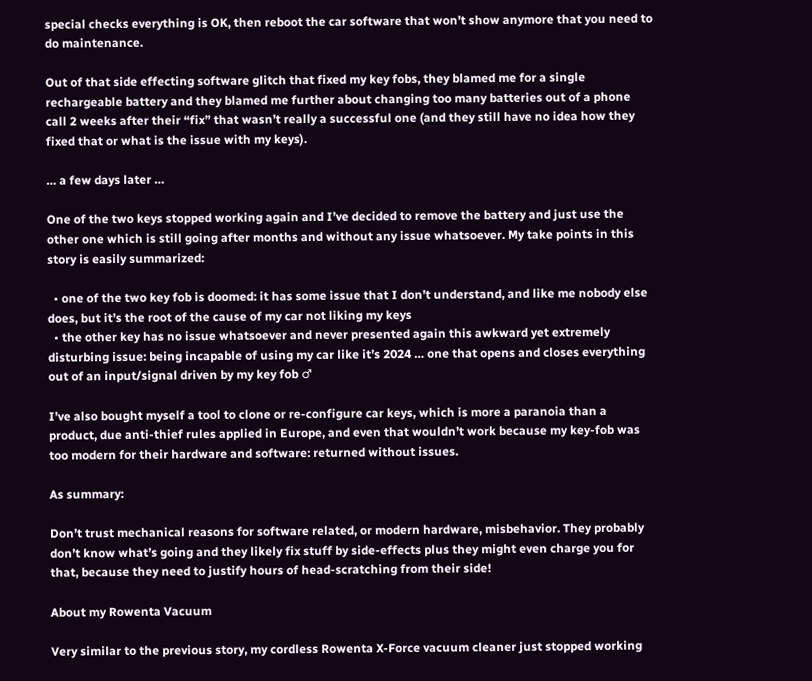special checks everything is OK, then reboot the car software that won’t show anymore that you need to do maintenance.

Out of that side effecting software glitch that fixed my key fobs, they blamed me for a single rechargeable battery and they blamed me further about changing too many batteries out of a phone call 2 weeks after their “fix” that wasn’t really a successful one (and they still have no idea how they fixed that or what is the issue with my keys).

… a few days later …

One of the two keys stopped working again and I’ve decided to remove the battery and just use the other one which is still going after months and without any issue whatsoever. My take points in this story is easily summarized:

  • one of the two key fob is doomed: it has some issue that I don’t understand, and like me nobody else does, but it’s the root of the cause of my car not liking my keys
  • the other key has no issue whatsoever and never presented again this awkward yet extremely disturbing issue: being incapable of using my car like it’s 2024 … one that opens and closes everything out of an input/signal driven by my key fob ♂

I’ve also bought myself a tool to clone or re-configure car keys, which is more a paranoia than a product, due anti-thief rules applied in Europe, and even that wouldn’t work because my key-fob was too modern for their hardware and software: returned without issues.

As summary:

Don’t trust mechanical reasons for software related, or modern hardware, misbehavior. They probably don’t know what’s going and they likely fix stuff by side-effects plus they might even charge you for that, because they need to justify hours of head-scratching from their side!

About my Rowenta Vacuum

Very similar to the previous story, my cordless Rowenta X-Force vacuum cleaner just stopped working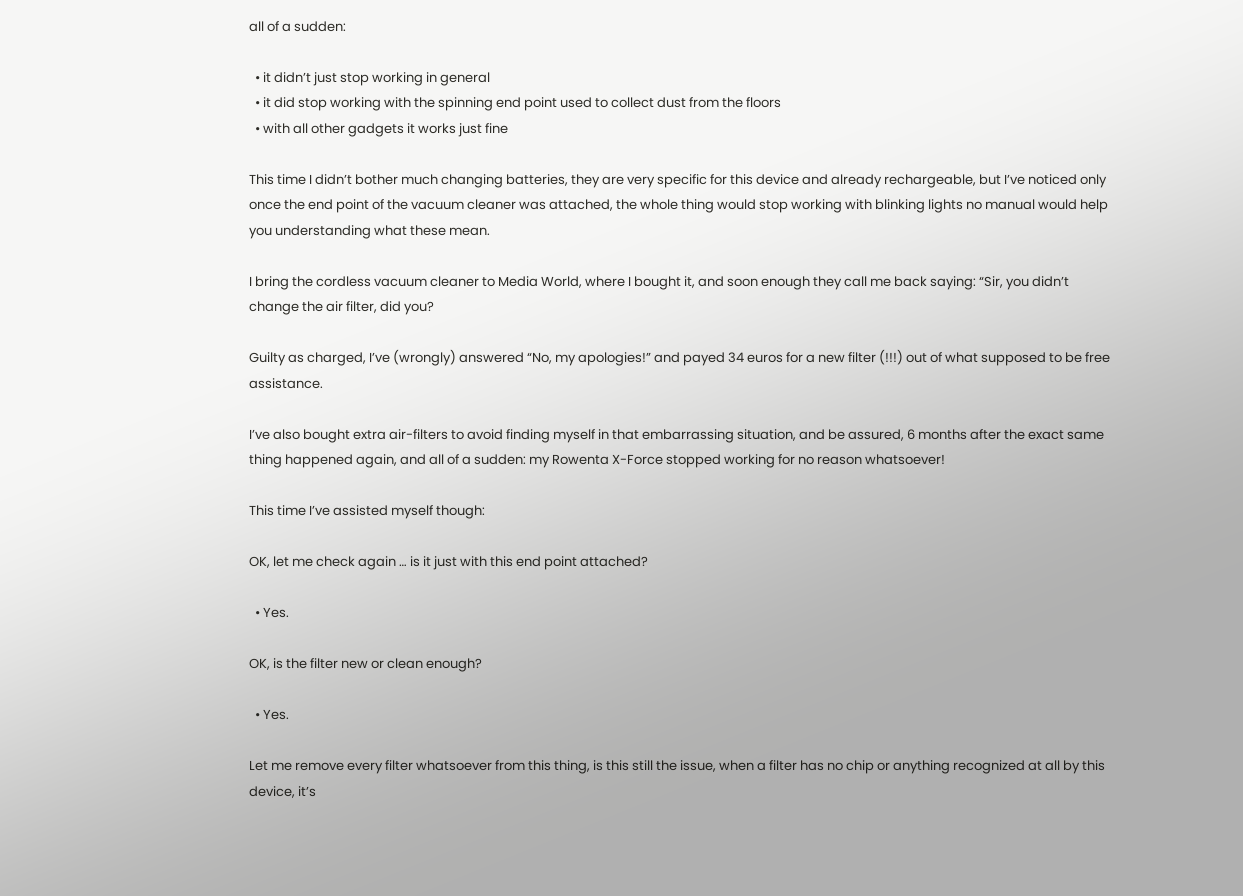all of a sudden:

  • it didn’t just stop working in general
  • it did stop working with the spinning end point used to collect dust from the floors
  • with all other gadgets it works just fine

This time I didn’t bother much changing batteries, they are very specific for this device and already rechargeable, but I’ve noticed only once the end point of the vacuum cleaner was attached, the whole thing would stop working with blinking lights no manual would help you understanding what these mean.

I bring the cordless vacuum cleaner to Media World, where I bought it, and soon enough they call me back saying: “Sir, you didn’t change the air filter, did you?

Guilty as charged, I’ve (wrongly) answered “No, my apologies!” and payed 34 euros for a new filter (!!!) out of what supposed to be free assistance.

I’ve also bought extra air-filters to avoid finding myself in that embarrassing situation, and be assured, 6 months after the exact same thing happened again, and all of a sudden: my Rowenta X-Force stopped working for no reason whatsoever!

This time I’ve assisted myself though:

OK, let me check again … is it just with this end point attached?

  • Yes.

OK, is the filter new or clean enough?

  • Yes.

Let me remove every filter whatsoever from this thing, is this still the issue, when a filter has no chip or anything recognized at all by this device, it’s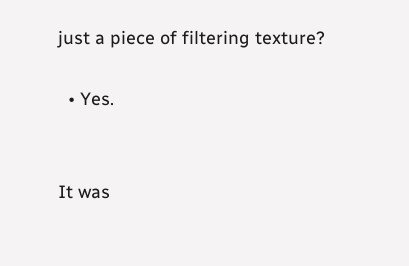just a piece of filtering texture?

  • Yes.


It was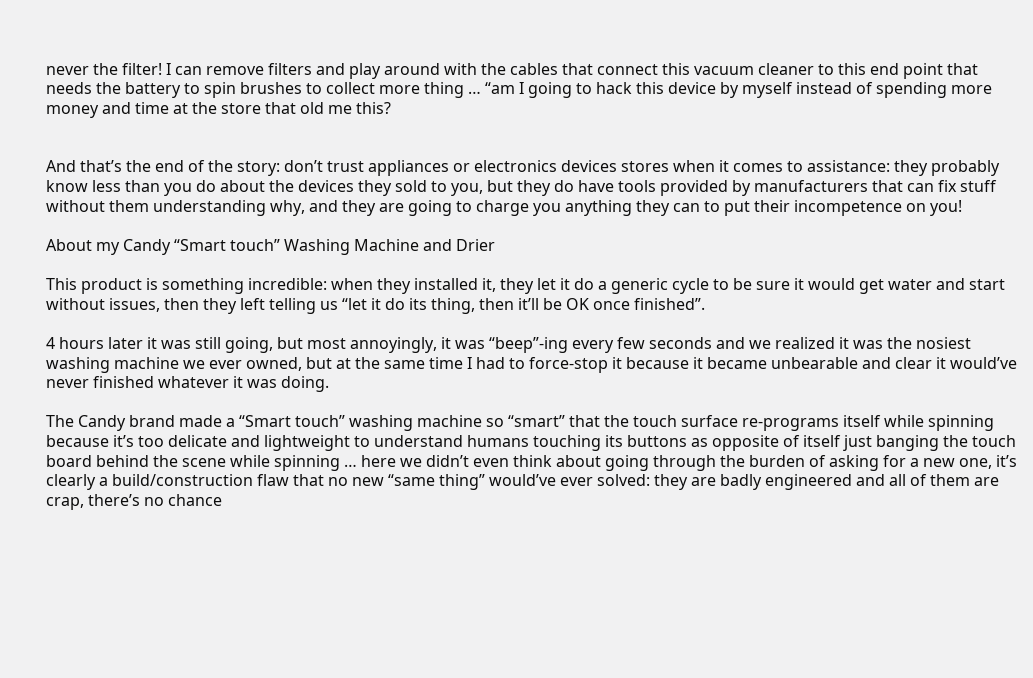never the filter! I can remove filters and play around with the cables that connect this vacuum cleaner to this end point that needs the battery to spin brushes to collect more thing … “am I going to hack this device by myself instead of spending more money and time at the store that old me this?


And that’s the end of the story: don’t trust appliances or electronics devices stores when it comes to assistance: they probably know less than you do about the devices they sold to you, but they do have tools provided by manufacturers that can fix stuff without them understanding why, and they are going to charge you anything they can to put their incompetence on you!

About my Candy “Smart touch” Washing Machine and Drier

This product is something incredible: when they installed it, they let it do a generic cycle to be sure it would get water and start without issues, then they left telling us “let it do its thing, then it’ll be OK once finished”.

4 hours later it was still going, but most annoyingly, it was “beep”-ing every few seconds and we realized it was the nosiest washing machine we ever owned, but at the same time I had to force-stop it because it became unbearable and clear it would’ve never finished whatever it was doing.

The Candy brand made a “Smart touch” washing machine so “smart” that the touch surface re-programs itself while spinning because it’s too delicate and lightweight to understand humans touching its buttons as opposite of itself just banging the touch board behind the scene while spinning … here we didn’t even think about going through the burden of asking for a new one, it’s clearly a build/construction flaw that no new “same thing” would’ve ever solved: they are badly engineered and all of them are crap, there’s no chance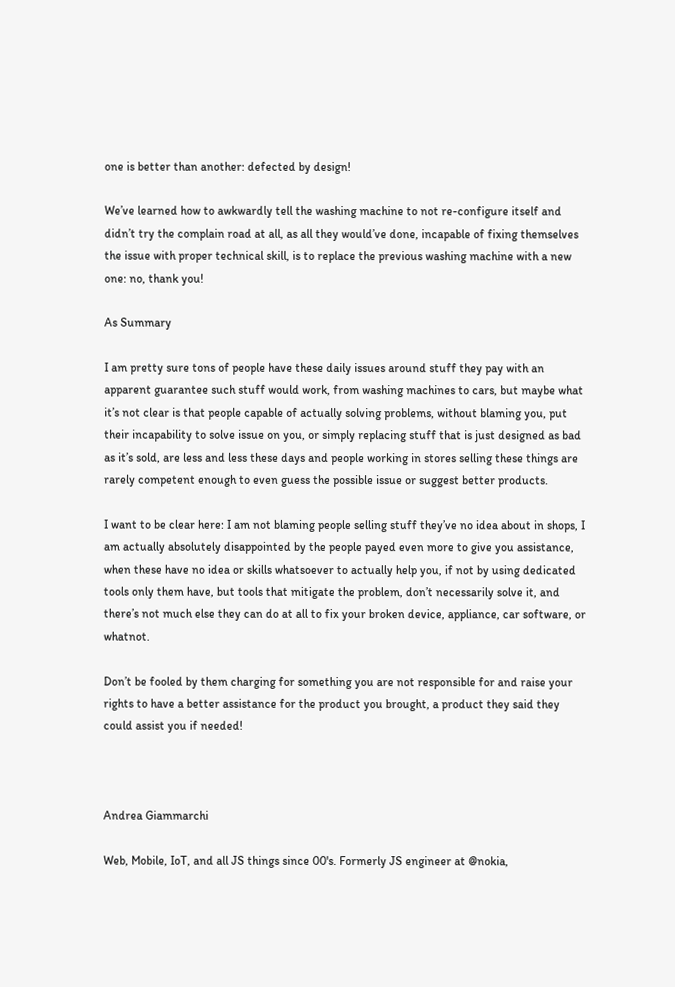one is better than another: defected by design!

We’ve learned how to awkwardly tell the washing machine to not re-configure itself and didn’t try the complain road at all, as all they would’ve done, incapable of fixing themselves the issue with proper technical skill, is to replace the previous washing machine with a new one: no, thank you!

As Summary

I am pretty sure tons of people have these daily issues around stuff they pay with an apparent guarantee such stuff would work, from washing machines to cars, but maybe what it’s not clear is that people capable of actually solving problems, without blaming you, put their incapability to solve issue on you, or simply replacing stuff that is just designed as bad as it’s sold, are less and less these days and people working in stores selling these things are rarely competent enough to even guess the possible issue or suggest better products.

I want to be clear here: I am not blaming people selling stuff they’ve no idea about in shops, I am actually absolutely disappointed by the people payed even more to give you assistance, when these have no idea or skills whatsoever to actually help you, if not by using dedicated tools only them have, but tools that mitigate the problem, don’t necessarily solve it, and there’s not much else they can do at all to fix your broken device, appliance, car software, or whatnot.

Don’t be fooled by them charging for something you are not responsible for and raise your rights to have a better assistance for the product you brought, a product they said they could assist you if needed!



Andrea Giammarchi

Web, Mobile, IoT, and all JS things since 00's. Formerly JS engineer at @nokia,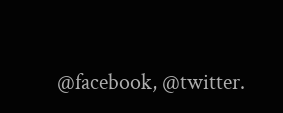@facebook, @twitter.